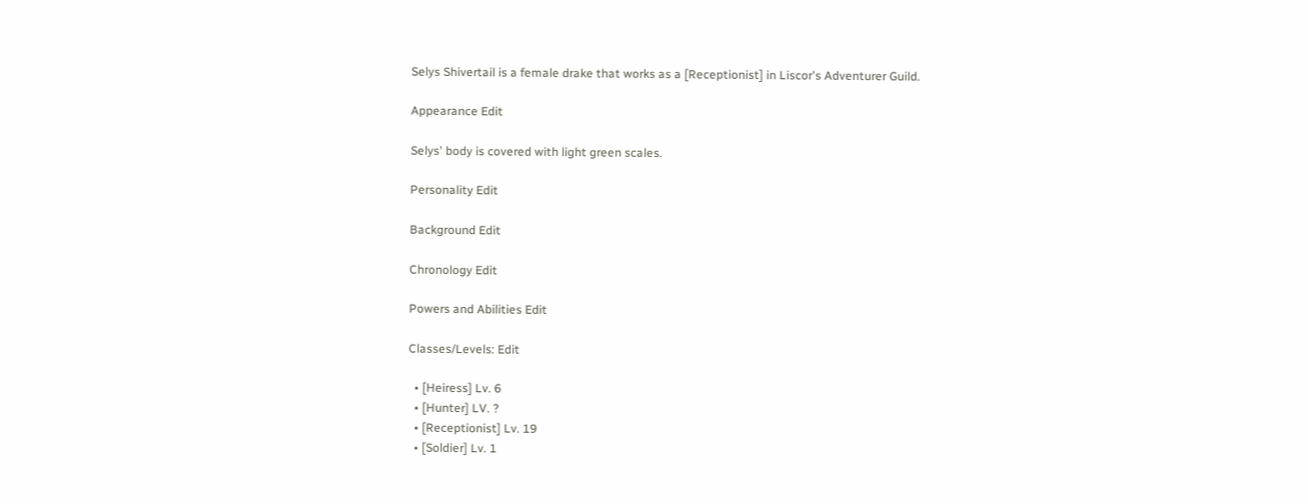Selys Shivertail is a female drake that works as a [Receptionist] in Liscor's Adventurer Guild.

Appearance Edit

Selys' body is covered with light green scales.

Personality Edit

Background Edit

Chronology Edit

Powers and Abilities Edit

Classes/Levels: Edit

  • [Heiress] Lv. 6
  • [Hunter] LV. ?
  • [Receptionist] Lv. 19
  • [Soldier] Lv. 1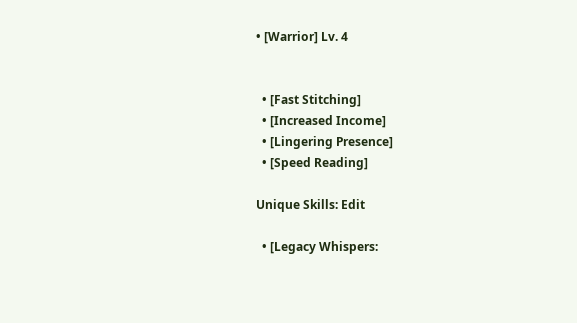• [Warrior] Lv. 4


  • [Fast Stitching]
  • [Increased Income]
  • [Lingering Presence]
  • [Speed Reading]

Unique Skills: Edit

  • [Legacy Whispers: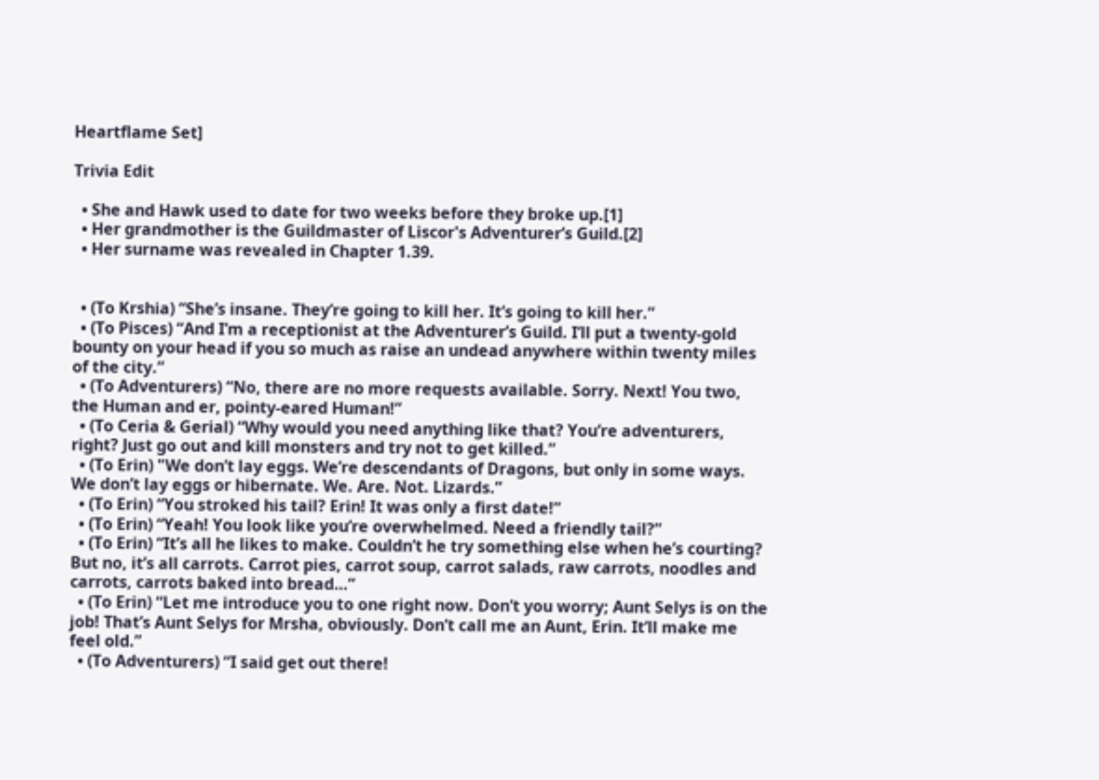Heartflame Set]

Trivia Edit

  • She and Hawk used to date for two weeks before they broke up.[1]
  • Her grandmother is the Guildmaster of Liscor's Adventurer’s Guild.[2]
  • Her surname was revealed in Chapter 1.39.


  • (To Krshia) “She’s insane. They’re going to kill her. It’s going to kill her.”
  • (To Pisces) “And I’m a receptionist at the Adventurer’s Guild. I’ll put a twenty-gold bounty on your head if you so much as raise an undead anywhere within twenty miles of the city.”
  • (To Adventurers) “No, there are no more requests available. Sorry. Next! You two, the Human and er, pointy-eared Human!”
  • (To Ceria & Gerial) “Why would you need anything like that? You’re adventurers, right? Just go out and kill monsters and try not to get killed.”
  • (To Erin) "We don’t lay eggs. We’re descendants of Dragons, but only in some ways. We don’t lay eggs or hibernate. We. Are. Not. Lizards.”
  • (To Erin) “You stroked his tail? Erin! It was only a first date!”
  • (To Erin) “Yeah! You look like you’re overwhelmed. Need a friendly tail?”
  • (To Erin) “It’s all he likes to make. Couldn’t he try something else when he’s courting? But no, it’s all carrots. Carrot pies, carrot soup, carrot salads, raw carrots, noodles and carrots, carrots baked into bread…”
  • (To Erin) “Let me introduce you to one right now. Don’t you worry; Aunt Selys is on the job! That’s Aunt Selys for Mrsha, obviously. Don’t call me an Aunt, Erin. It’ll make me feel old.”
  • (To Adventurers) “I said get out there!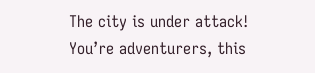The city is under attack! You’re adventurers, this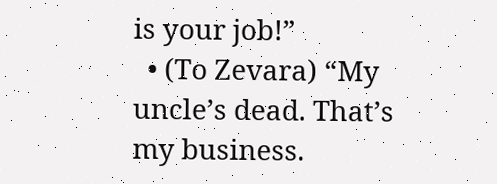is your job!”
  • (To Zevara) “My uncle’s dead. That’s my business.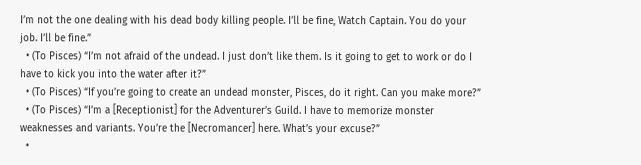I’m not the one dealing with his dead body killing people. I’ll be fine, Watch Captain. You do your job. I’ll be fine.”
  • (To Pisces) “I’m not afraid of the undead. I just don’t like them. Is it going to get to work or do I have to kick you into the water after it?”
  • (To Pisces) “If you’re going to create an undead monster, Pisces, do it right. Can you make more?”
  • (To Pisces) “I’m a [Receptionist] for the Adventurer’s Guild. I have to memorize monster weaknesses and variants. You’re the [Necromancer] here. What’s your excuse?”
  •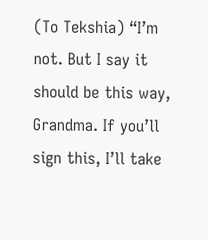(To Tekshia) “I’m not. But I say it should be this way, Grandma. If you’ll sign this, I’ll take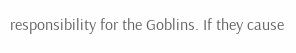responsibility for the Goblins. If they cause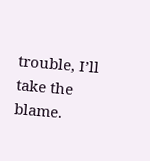trouble, I’ll take the blame.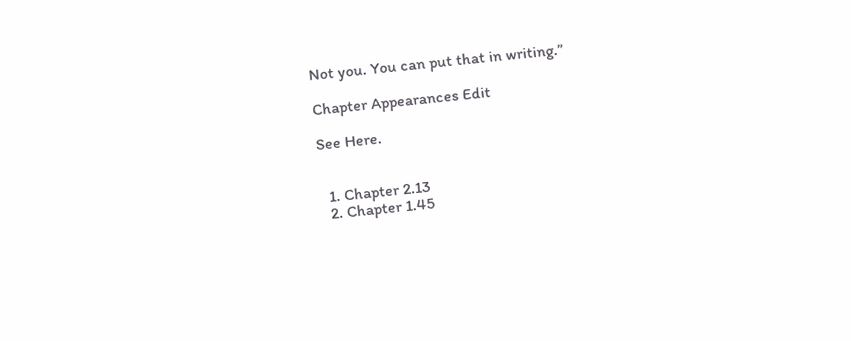Not you. You can put that in writing.”

Chapter Appearances Edit

See Here.


  1. Chapter 2.13
  2. Chapter 1.45